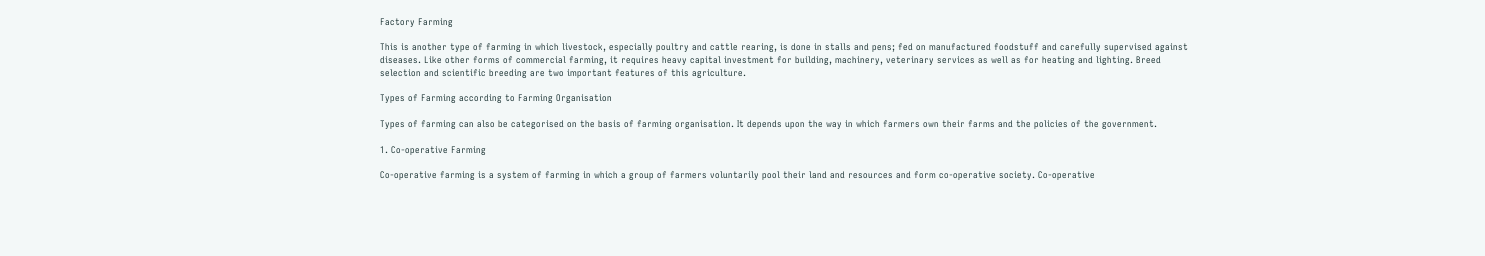Factory Farming

This is another type of farming in which livestock, especially poultry and cattle rearing, is done in stalls and pens; fed on manufactured foodstuff and carefully supervised against diseases. Like other forms of commercial farming, it requires heavy capital investment for building, machinery, veterinary services as well as for heating and lighting. Breed selection and scientific breeding are two important features of this agriculture.

Types of Farming according to Farming Organisation

Types of farming can also be categorised on the basis of farming organisation. It depends upon the way in which farmers own their farms and the policies of the government.

1. Co-operative Farming

Co-operative farming is a system of farming in which a group of farmers voluntarily pool their land and resources and form co-operative society. Co-operative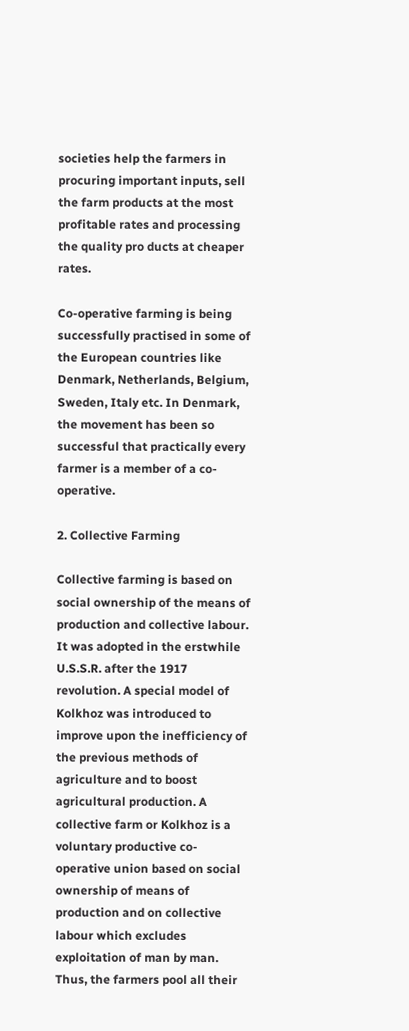societies help the farmers in procuring important inputs, sell the farm products at the most profitable rates and processing the quality pro ducts at cheaper rates.

Co-operative farming is being successfully practised in some of the European countries like Denmark, Netherlands, Belgium, Sweden, Italy etc. In Denmark, the movement has been so successful that practically every farmer is a member of a co-operative.

2. Collective Farming

Collective farming is based on social ownership of the means of production and collective labour. It was adopted in the erstwhile U.S.S.R. after the 1917 revolution. A special model of Kolkhoz was introduced to improve upon the inefficiency of the previous methods of agriculture and to boost agricultural production. A collective farm or Kolkhoz is a voluntary productive co-operative union based on social ownership of means of production and on collective labour which excludes exploitation of man by man. Thus, the farmers pool all their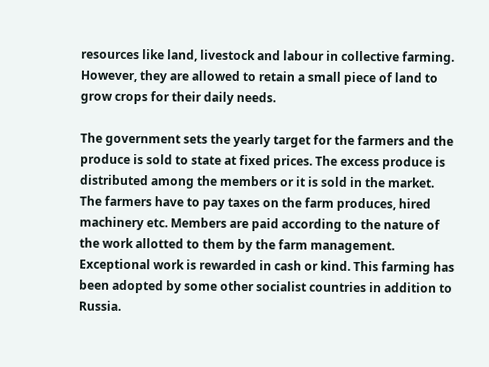resources like land, livestock and labour in collective farming. However, they are allowed to retain a small piece of land to grow crops for their daily needs.

The government sets the yearly target for the farmers and the produce is sold to state at fixed prices. The excess produce is distributed among the members or it is sold in the market. The farmers have to pay taxes on the farm produces, hired machinery etc. Members are paid according to the nature of the work allotted to them by the farm management. Exceptional work is rewarded in cash or kind. This farming has been adopted by some other socialist countries in addition to Russia.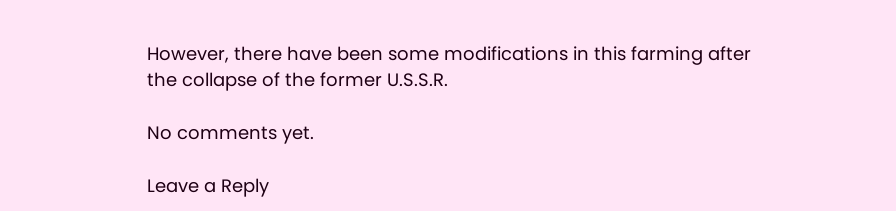However, there have been some modifications in this farming after the collapse of the former U.S.S.R.

No comments yet.

Leave a Reply